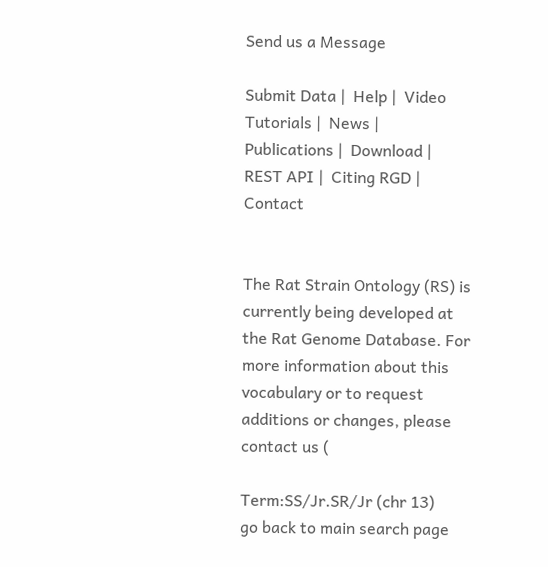Send us a Message

Submit Data |  Help |  Video Tutorials |  News |  Publications |  Download |  REST API |  Citing RGD |  Contact


The Rat Strain Ontology (RS) is currently being developed at the Rat Genome Database. For more information about this vocabulary or to request additions or changes, please contact us (

Term:SS/Jr.SR/Jr (chr 13)
go back to main search page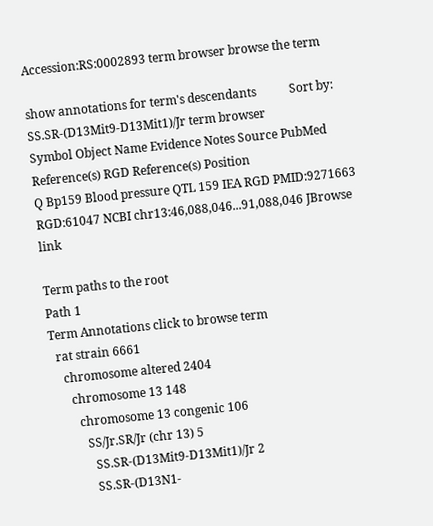Accession:RS:0002893 term browser browse the term

show annotations for term's descendants           Sort by:
SS.SR-(D13Mit9-D13Mit1)/Jr term browser
Symbol Object Name Evidence Notes Source PubMed Reference(s) RGD Reference(s) Position
Q Bp159 Blood pressure QTL 159 IEA RGD PMID:9271663 RGD:61047 NCBI chr13:46,088,046...91,088,046 JBrowse link

Term paths to the root
Path 1
Term Annotations click to browse term
  rat strain 6661
    chromosome altered 2404
      chromosome 13 148
        chromosome 13 congenic 106
          SS/Jr.SR/Jr (chr 13) 5
            SS.SR-(D13Mit9-D13Mit1)/Jr 2
            SS.SR-(D13N1-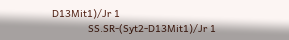D13Mit1)/Jr 1
            SS.SR-(Syt2-D13Mit1)/Jr 1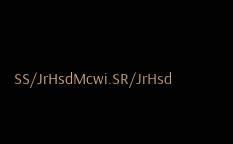SS/JrHsdMcwi.SR/JrHsd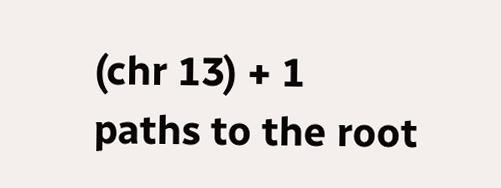(chr 13) + 1
paths to the root